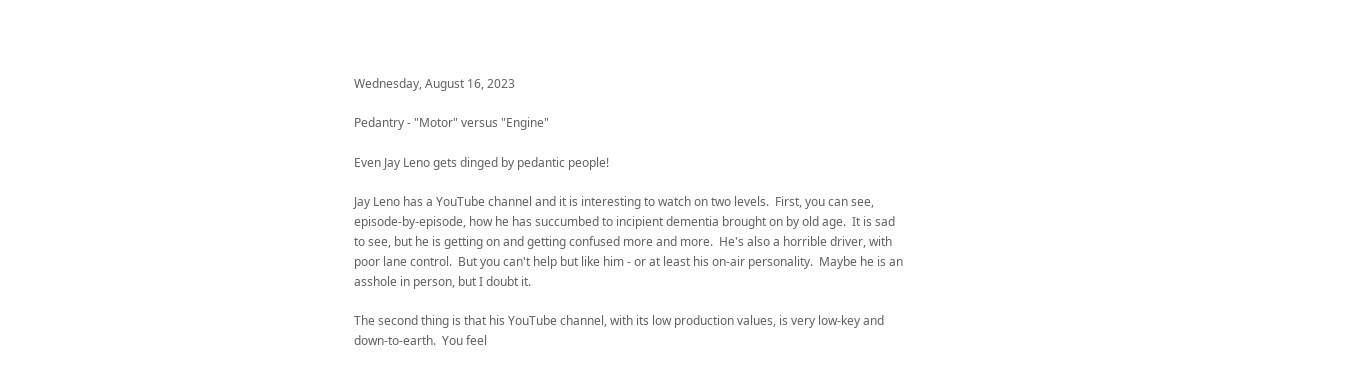Wednesday, August 16, 2023

Pedantry - "Motor" versus "Engine"

Even Jay Leno gets dinged by pedantic people!

Jay Leno has a YouTube channel and it is interesting to watch on two levels.  First, you can see, episode-by-episode, how he has succumbed to incipient dementia brought on by old age.  It is sad to see, but he is getting on and getting confused more and more.  He's also a horrible driver, with poor lane control.  But you can't help but like him - or at least his on-air personality.  Maybe he is an asshole in person, but I doubt it.

The second thing is that his YouTube channel, with its low production values, is very low-key and down-to-earth.  You feel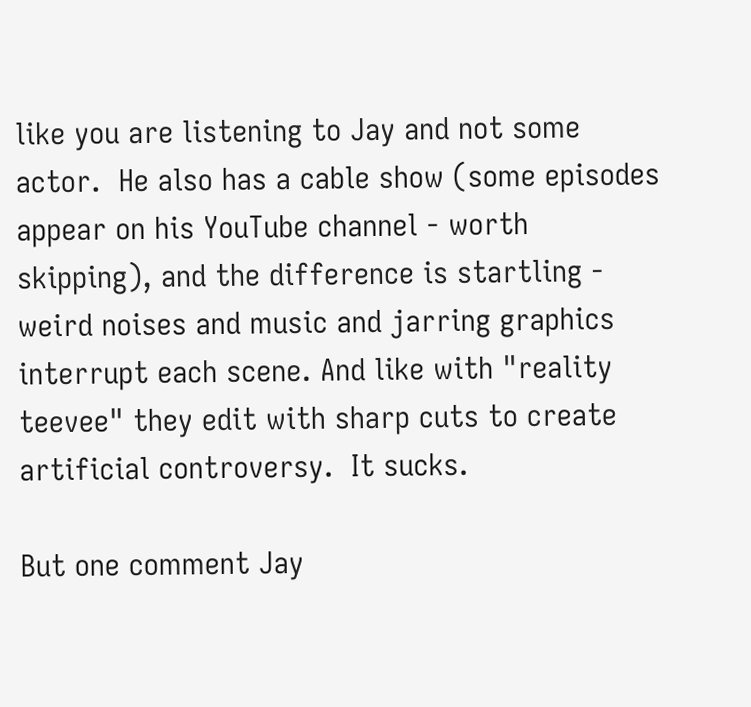like you are listening to Jay and not some actor.  He also has a cable show (some episodes appear on his YouTube channel - worth skipping), and the difference is startling - weird noises and music and jarring graphics interrupt each scene. And like with "reality teevee" they edit with sharp cuts to create artificial controversy.  It sucks.

But one comment Jay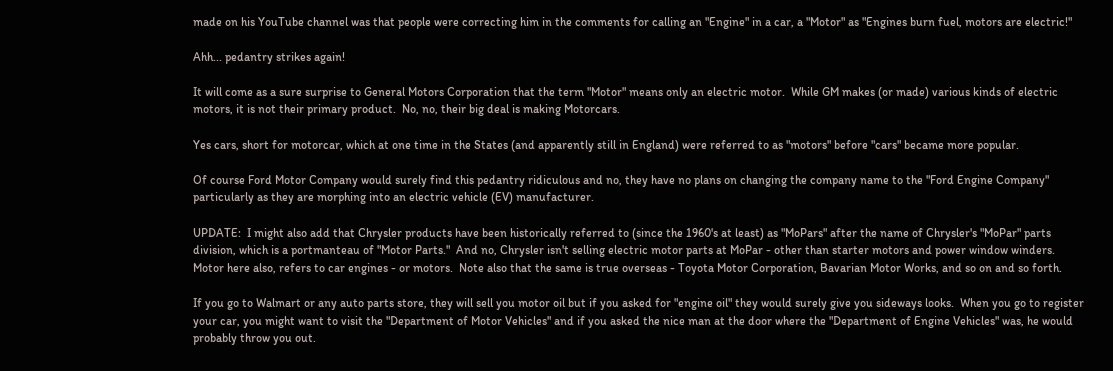made on his YouTube channel was that people were correcting him in the comments for calling an "Engine" in a car, a "Motor" as "Engines burn fuel, motors are electric!"

Ahh... pedantry strikes again!

It will come as a sure surprise to General Motors Corporation that the term "Motor" means only an electric motor.  While GM makes (or made) various kinds of electric motors, it is not their primary product.  No, no, their big deal is making Motorcars.

Yes cars, short for motorcar, which at one time in the States (and apparently still in England) were referred to as "motors" before "cars" became more popular.

Of course Ford Motor Company would surely find this pedantry ridiculous and no, they have no plans on changing the company name to the "Ford Engine Company" particularly as they are morphing into an electric vehicle (EV) manufacturer.

UPDATE:  I might also add that Chrysler products have been historically referred to (since the 1960's at least) as "MoPars" after the name of Chrysler's "MoPar" parts division, which is a portmanteau of "Motor Parts."  And no, Chrysler isn't selling electric motor parts at MoPar - other than starter motors and power window winders.  Motor here also, refers to car engines - or motors.  Note also that the same is true overseas - Toyota Motor Corporation, Bavarian Motor Works, and so on and so forth.

If you go to Walmart or any auto parts store, they will sell you motor oil but if you asked for "engine oil" they would surely give you sideways looks.  When you go to register your car, you might want to visit the "Department of Motor Vehicles" and if you asked the nice man at the door where the "Department of Engine Vehicles" was, he would probably throw you out.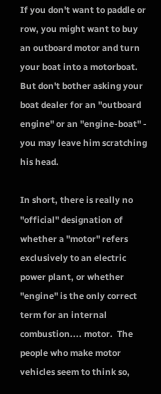If you don't want to paddle or row, you might want to buy an outboard motor and turn your boat into a motorboat.  But don't bother asking your boat dealer for an "outboard engine" or an "engine-boat" - you may leave him scratching his head.

In short, there is really no "official" designation of whether a "motor" refers exclusively to an electric power plant, or whether "engine" is the only correct term for an internal combustion.... motor.  The people who make motor vehicles seem to think so,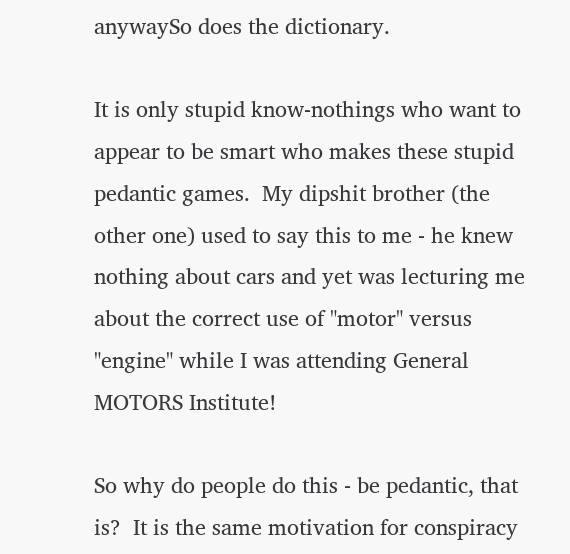anywaySo does the dictionary.

It is only stupid know-nothings who want to appear to be smart who makes these stupid pedantic games.  My dipshit brother (the other one) used to say this to me - he knew nothing about cars and yet was lecturing me about the correct use of "motor" versus "engine" while I was attending General MOTORS Institute!

So why do people do this - be pedantic, that is?  It is the same motivation for conspiracy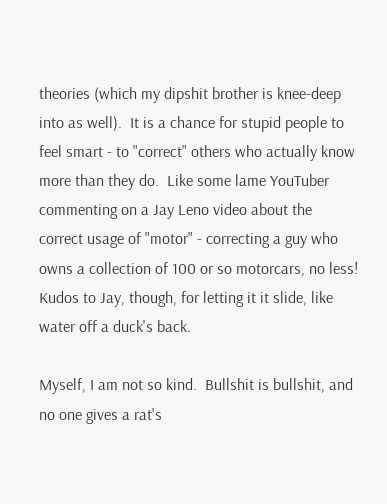theories (which my dipshit brother is knee-deep into as well).  It is a chance for stupid people to feel smart - to "correct" others who actually know more than they do.  Like some lame YouTuber commenting on a Jay Leno video about the correct usage of "motor" - correcting a guy who owns a collection of 100 or so motorcars, no less!  Kudos to Jay, though, for letting it it slide, like water off a duck's back.

Myself, I am not so kind.  Bullshit is bullshit, and no one gives a rat's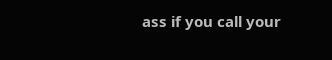ass if you call your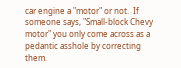car engine a "motor" or not.  If someone says, "Small-block Chevy motor" you only come across as a pedantic asshole by correcting them.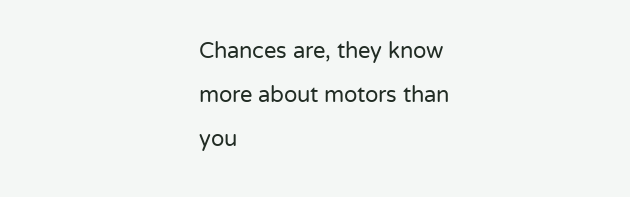Chances are, they know more about motors than you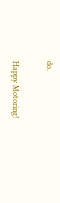do.

Happy Motoring!